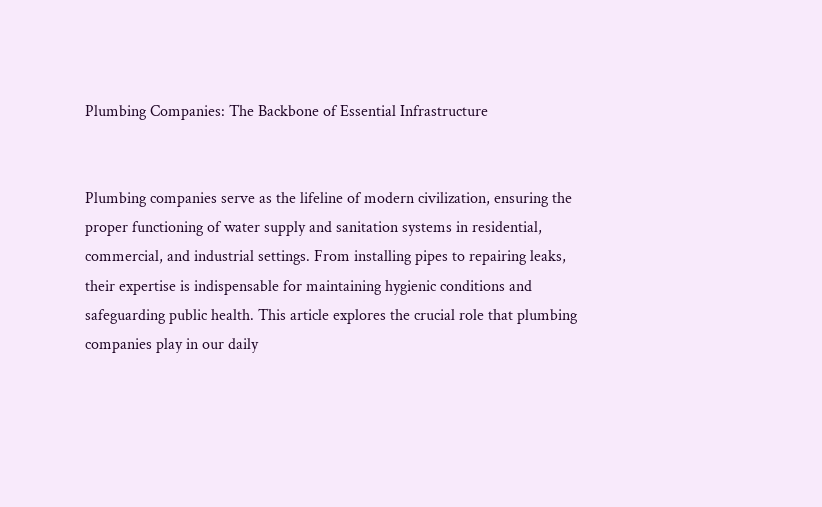Plumbing Companies: The Backbone of Essential Infrastructure


Plumbing companies serve as the lifeline of modern civilization, ensuring the proper functioning of water supply and sanitation systems in residential, commercial, and industrial settings. From installing pipes to repairing leaks, their expertise is indispensable for maintaining hygienic conditions and safeguarding public health. This article explores the crucial role that plumbing companies play in our daily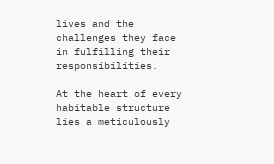lives and the challenges they face in fulfilling their responsibilities.

At the heart of every habitable structure lies a meticulously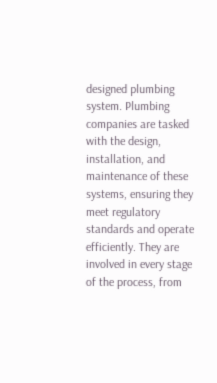designed plumbing system. Plumbing companies are tasked with the design, installation, and maintenance of these systems, ensuring they meet regulatory standards and operate efficiently. They are involved in every stage of the process, from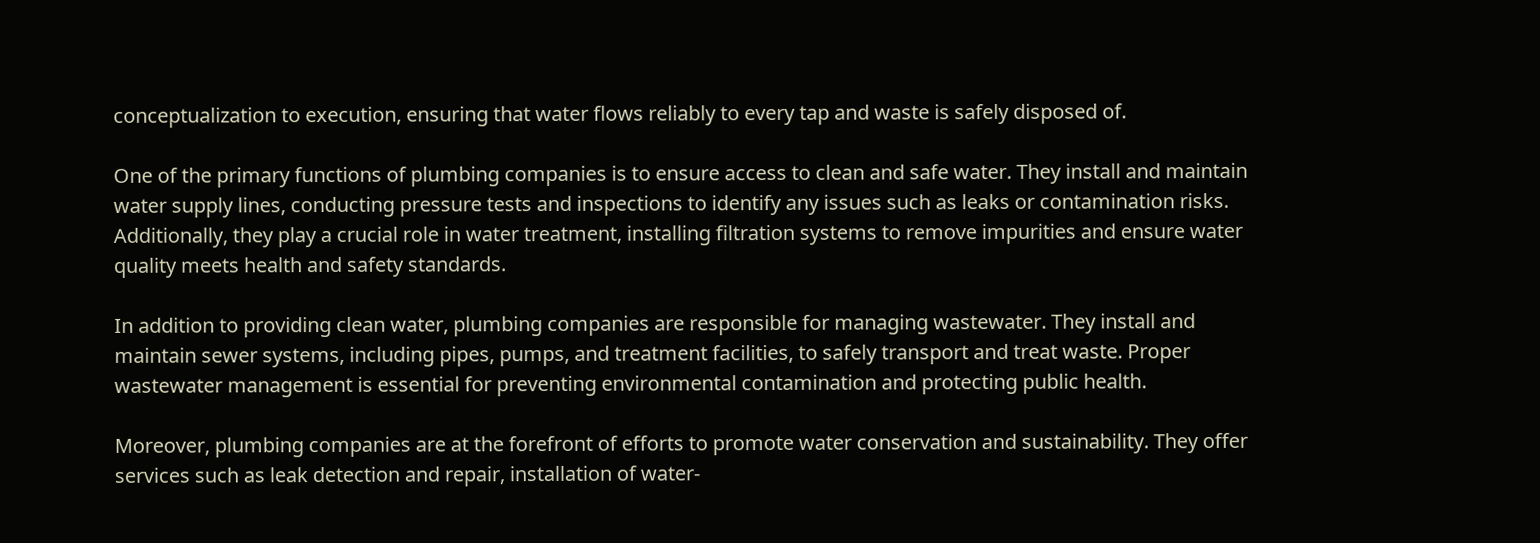conceptualization to execution, ensuring that water flows reliably to every tap and waste is safely disposed of.

One of the primary functions of plumbing companies is to ensure access to clean and safe water. They install and maintain water supply lines, conducting pressure tests and inspections to identify any issues such as leaks or contamination risks. Additionally, they play a crucial role in water treatment, installing filtration systems to remove impurities and ensure water quality meets health and safety standards.

In addition to providing clean water, plumbing companies are responsible for managing wastewater. They install and maintain sewer systems, including pipes, pumps, and treatment facilities, to safely transport and treat waste. Proper wastewater management is essential for preventing environmental contamination and protecting public health.

Moreover, plumbing companies are at the forefront of efforts to promote water conservation and sustainability. They offer services such as leak detection and repair, installation of water-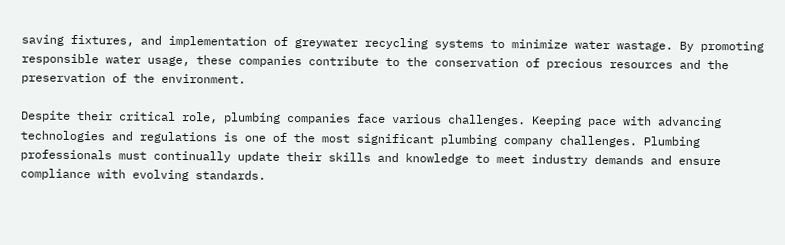saving fixtures, and implementation of greywater recycling systems to minimize water wastage. By promoting responsible water usage, these companies contribute to the conservation of precious resources and the preservation of the environment.

Despite their critical role, plumbing companies face various challenges. Keeping pace with advancing technologies and regulations is one of the most significant plumbing company challenges. Plumbing professionals must continually update their skills and knowledge to meet industry demands and ensure compliance with evolving standards.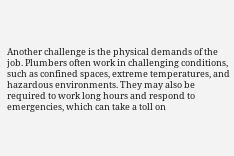Another challenge is the physical demands of the job. Plumbers often work in challenging conditions, such as confined spaces, extreme temperatures, and hazardous environments. They may also be required to work long hours and respond to emergencies, which can take a toll on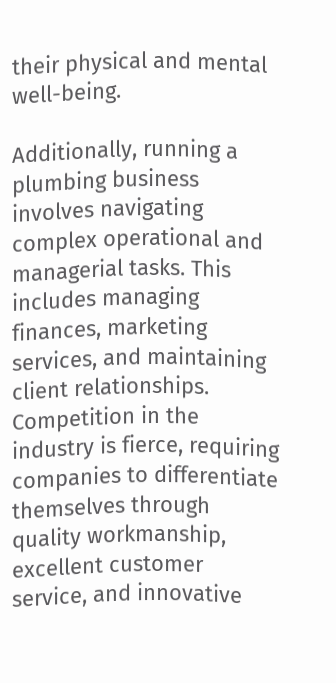their physical and mental well-being.

Additionally, running a plumbing business involves navigating complex operational and managerial tasks. This includes managing finances, marketing services, and maintaining client relationships. Competition in the industry is fierce, requiring companies to differentiate themselves through quality workmanship, excellent customer service, and innovative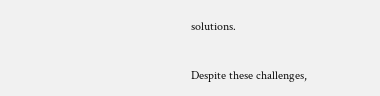solutions.

Despite these challenges,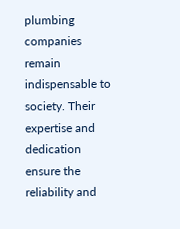plumbing companies remain indispensable to society. Their expertise and dedication ensure the reliability and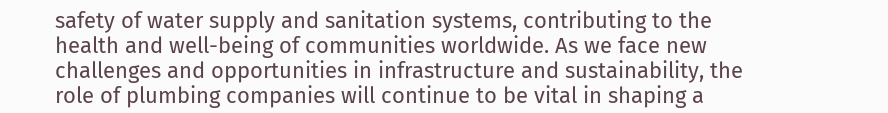safety of water supply and sanitation systems, contributing to the health and well-being of communities worldwide. As we face new challenges and opportunities in infrastructure and sustainability, the role of plumbing companies will continue to be vital in shaping a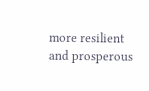more resilient and prosperous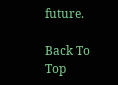future.

Back To Top